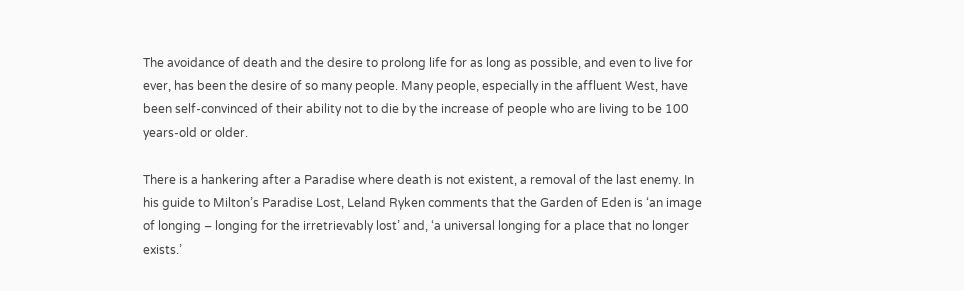The avoidance of death and the desire to prolong life for as long as possible, and even to live for ever, has been the desire of so many people. Many people, especially in the affluent West, have been self-convinced of their ability not to die by the increase of people who are living to be 100 years-old or older.

There is a hankering after a Paradise where death is not existent, a removal of the last enemy. In his guide to Milton’s Paradise Lost, Leland Ryken comments that the Garden of Eden is ‘an image of longing – longing for the irretrievably lost’ and, ‘a universal longing for a place that no longer exists.’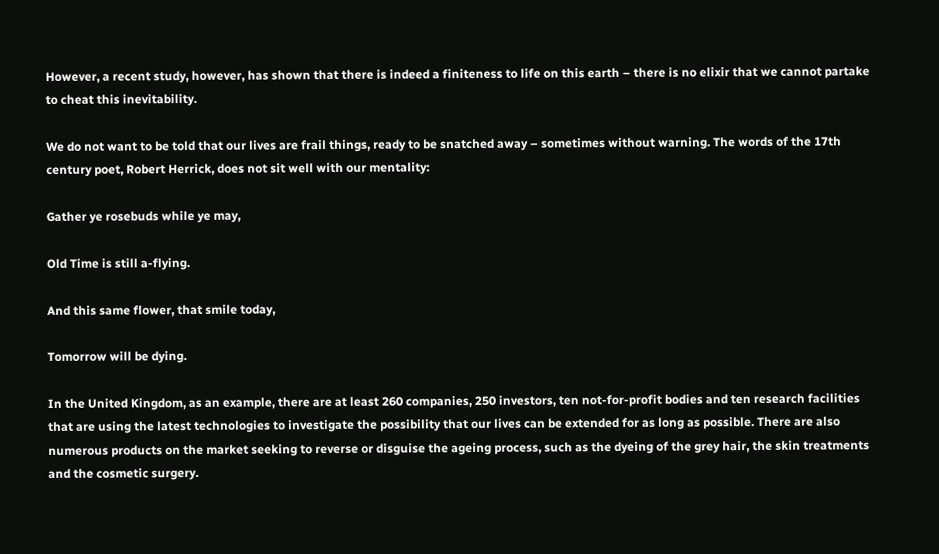However, a recent study, however, has shown that there is indeed a finiteness to life on this earth – there is no elixir that we cannot partake to cheat this inevitability.

We do not want to be told that our lives are frail things, ready to be snatched away – sometimes without warning. The words of the 17th century poet, Robert Herrick, does not sit well with our mentality:

Gather ye rosebuds while ye may,

Old Time is still a-flying.

And this same flower, that smile today,

Tomorrow will be dying.

In the United Kingdom, as an example, there are at least 260 companies, 250 investors, ten not-for-profit bodies and ten research facilities that are using the latest technologies to investigate the possibility that our lives can be extended for as long as possible. There are also numerous products on the market seeking to reverse or disguise the ageing process, such as the dyeing of the grey hair, the skin treatments and the cosmetic surgery.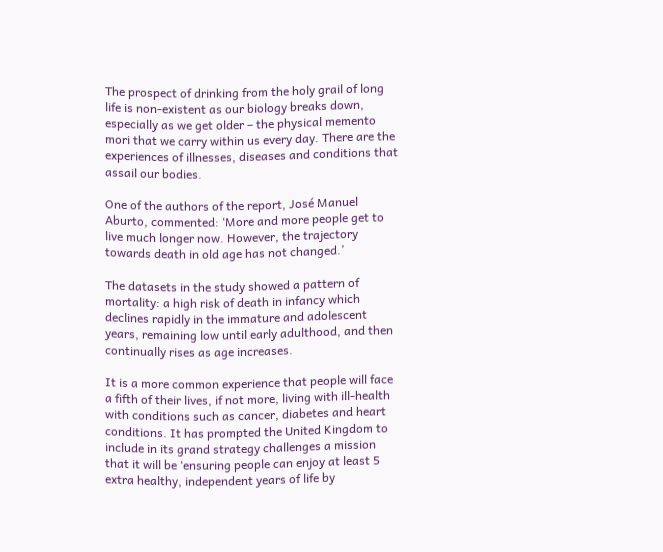The prospect of drinking from the holy grail of long life is non-existent as our biology breaks down, especially as we get older – the physical memento mori that we carry within us every day. There are the experiences of illnesses, diseases and conditions that assail our bodies.

One of the authors of the report, José Manuel Aburto, commented: ‘More and more people get to live much longer now. However, the trajectory towards death in old age has not changed.’

The datasets in the study showed a pattern of mortality: a high risk of death in infancy which declines rapidly in the immature and adolescent years, remaining low until early adulthood, and then continually rises as age increases.

It is a more common experience that people will face a fifth of their lives, if not more, living with ill-health with conditions such as cancer, diabetes and heart conditions. It has prompted the United Kingdom to include in its grand strategy challenges a mission that it will be ‘ensuring people can enjoy at least 5 extra healthy, independent years of life by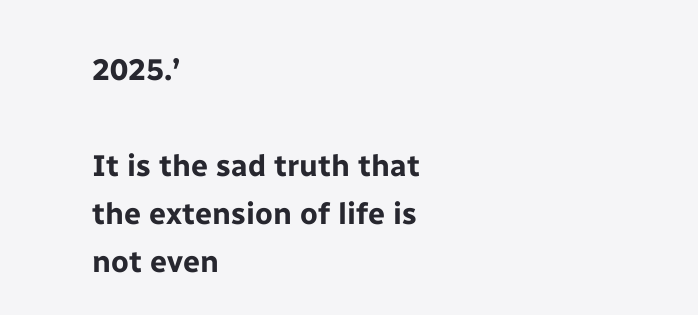2025.’

It is the sad truth that the extension of life is not even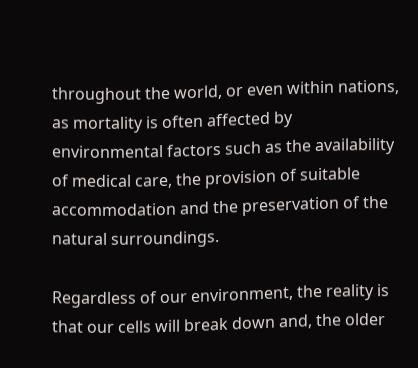throughout the world, or even within nations, as mortality is often affected by environmental factors such as the availability of medical care, the provision of suitable accommodation and the preservation of the natural surroundings.

Regardless of our environment, the reality is that our cells will break down and, the older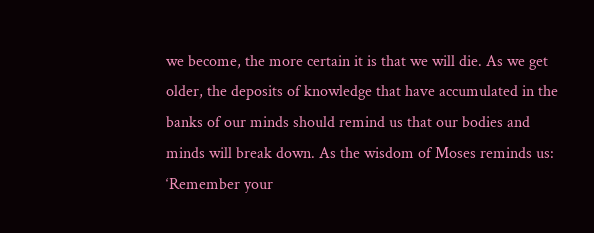we become, the more certain it is that we will die. As we get older, the deposits of knowledge that have accumulated in the banks of our minds should remind us that our bodies and minds will break down. As the wisdom of Moses reminds us: ‘Remember your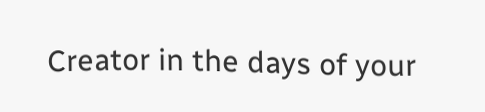Creator in the days of your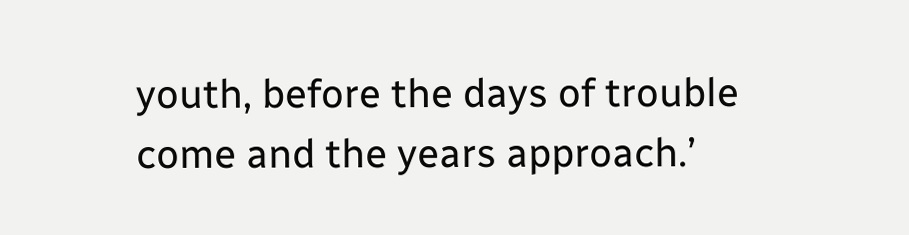youth, before the days of trouble come and the years approach.’